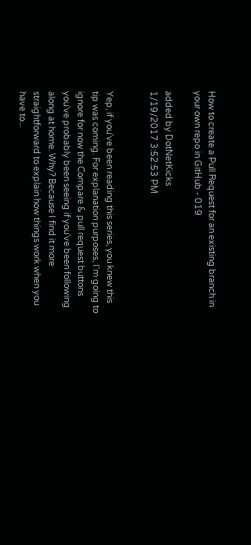How to create a Pull Request for an existing branch in your own repo in GitHub - 019

added by DotNetKicks
1/19/2017 3:52:53 PM


Yep, if you've been reading this series, you knew this tip was coming. For explanation purposes, I'm going to ignore for now the Compare & pull request buttons you've probably been seeing if you've been following along at home. Why? Because I find it more straightforward to explain how things work when you have to...